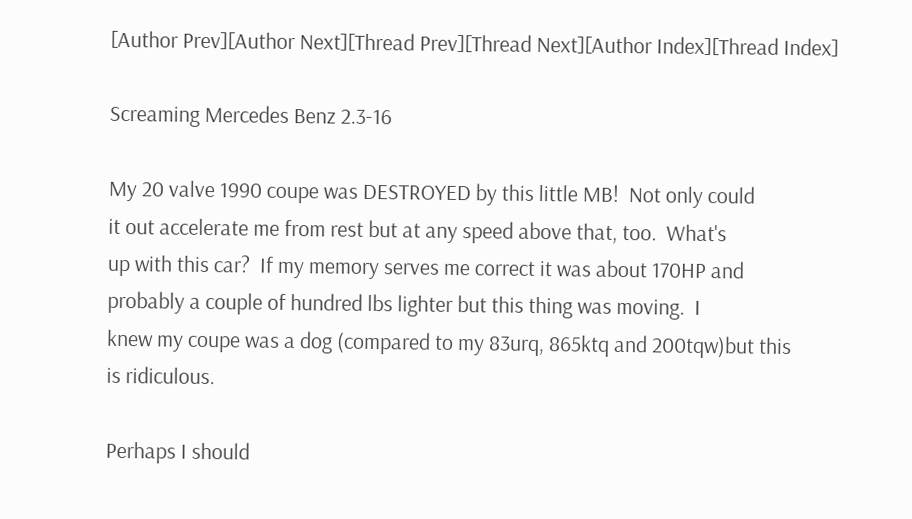[Author Prev][Author Next][Thread Prev][Thread Next][Author Index][Thread Index]

Screaming Mercedes Benz 2.3-16

My 20 valve 1990 coupe was DESTROYED by this little MB!  Not only could
it out accelerate me from rest but at any speed above that, too.  What's
up with this car?  If my memory serves me correct it was about 170HP and
probably a couple of hundred lbs lighter but this thing was moving.  I
knew my coupe was a dog (compared to my 83urq, 865ktq and 200tqw)but this
is ridiculous.

Perhaps I should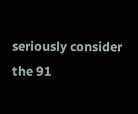seriously consider the 91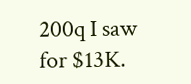200q I saw for $13K.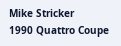Mike Stricker
1990 Quattro Coupe